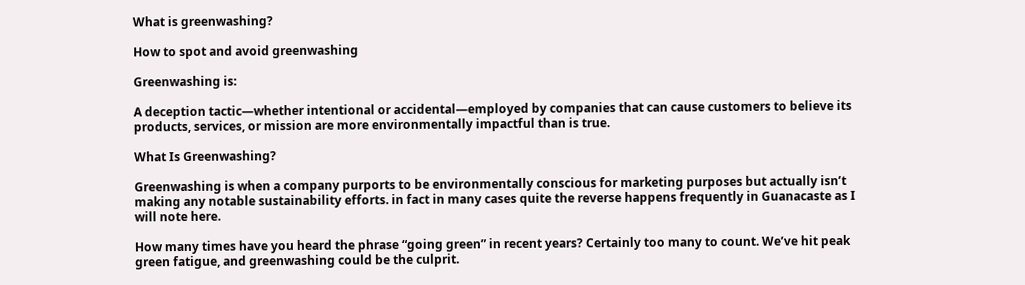What is greenwashing?

How to spot and avoid greenwashing

Greenwashing is:

A deception tactic—whether intentional or accidental—employed by companies that can cause customers to believe its products, services, or mission are more environmentally impactful than is true.

What Is Greenwashing?

Greenwashing is when a company purports to be environmentally conscious for marketing purposes but actually isn’t making any notable sustainability efforts. in fact in many cases quite the reverse happens frequently in Guanacaste as I will note here.

How many times have you heard the phrase “going green” in recent years? Certainly too many to count. We’ve hit peak green fatigue, and greenwashing could be the culprit.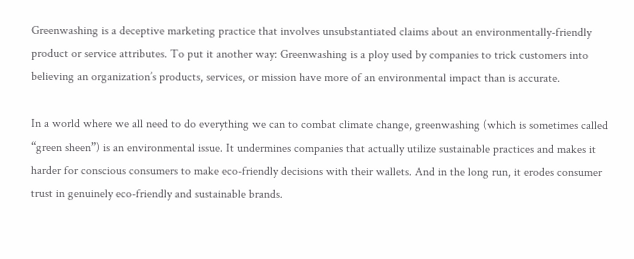Greenwashing is a deceptive marketing practice that involves unsubstantiated claims about an environmentally-friendly product or service attributes. To put it another way: Greenwashing is a ploy used by companies to trick customers into believing an organization’s products, services, or mission have more of an environmental impact than is accurate.

In a world where we all need to do everything we can to combat climate change, greenwashing (which is sometimes called “green sheen”) is an environmental issue. It undermines companies that actually utilize sustainable practices and makes it harder for conscious consumers to make eco-friendly decisions with their wallets. And in the long run, it erodes consumer trust in genuinely eco-friendly and sustainable brands.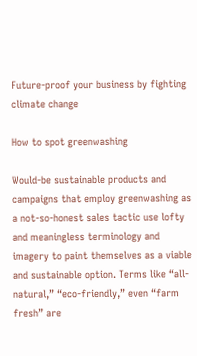Future-proof your business by fighting climate change

How to spot greenwashing

Would-be sustainable products and campaigns that employ greenwashing as a not-so-honest sales tactic use lofty and meaningless terminology and imagery to paint themselves as a viable and sustainable option. Terms like “all-natural,” “eco-friendly,” even “farm fresh” are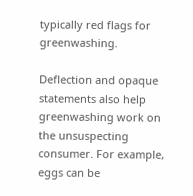typically red flags for greenwashing.

Deflection and opaque statements also help greenwashing work on the unsuspecting consumer. For example, eggs can be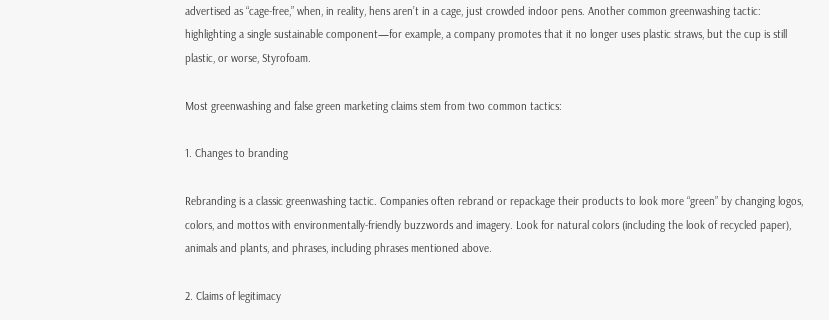advertised as “cage-free,” when, in reality, hens aren’t in a cage, just crowded indoor pens. Another common greenwashing tactic: highlighting a single sustainable component—for example, a company promotes that it no longer uses plastic straws, but the cup is still plastic, or worse, Styrofoam.

Most greenwashing and false green marketing claims stem from two common tactics:

1. Changes to branding

Rebranding is a classic greenwashing tactic. Companies often rebrand or repackage their products to look more “green” by changing logos, colors, and mottos with environmentally-friendly buzzwords and imagery. Look for natural colors (including the look of recycled paper), animals and plants, and phrases, including phrases mentioned above.

2. Claims of legitimacy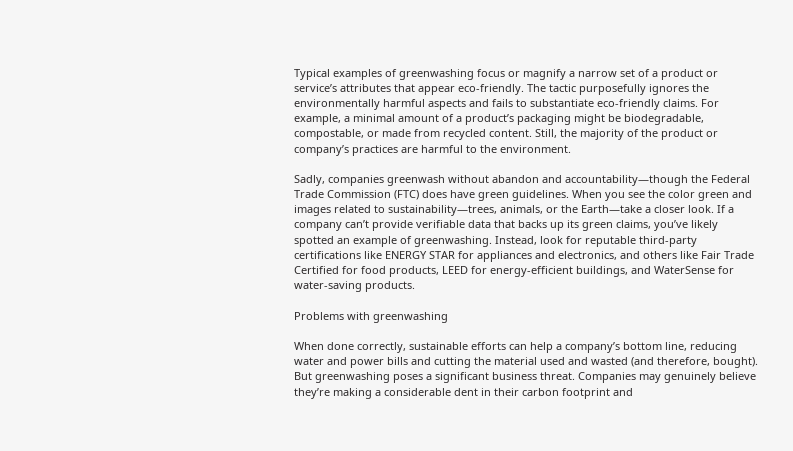Typical examples of greenwashing focus or magnify a narrow set of a product or service’s attributes that appear eco-friendly. The tactic purposefully ignores the environmentally harmful aspects and fails to substantiate eco-friendly claims. For example, a minimal amount of a product’s packaging might be biodegradable, compostable, or made from recycled content. Still, the majority of the product or company’s practices are harmful to the environment.

Sadly, companies greenwash without abandon and accountability—though the Federal Trade Commission (FTC) does have green guidelines. When you see the color green and images related to sustainability—trees, animals, or the Earth—take a closer look. If a company can’t provide verifiable data that backs up its green claims, you’ve likely spotted an example of greenwashing. Instead, look for reputable third-party certifications like ENERGY STAR for appliances and electronics, and others like Fair Trade Certified for food products, LEED for energy-efficient buildings, and WaterSense for water-saving products.

Problems with greenwashing

When done correctly, sustainable efforts can help a company’s bottom line, reducing water and power bills and cutting the material used and wasted (and therefore, bought). But greenwashing poses a significant business threat. Companies may genuinely believe they’re making a considerable dent in their carbon footprint and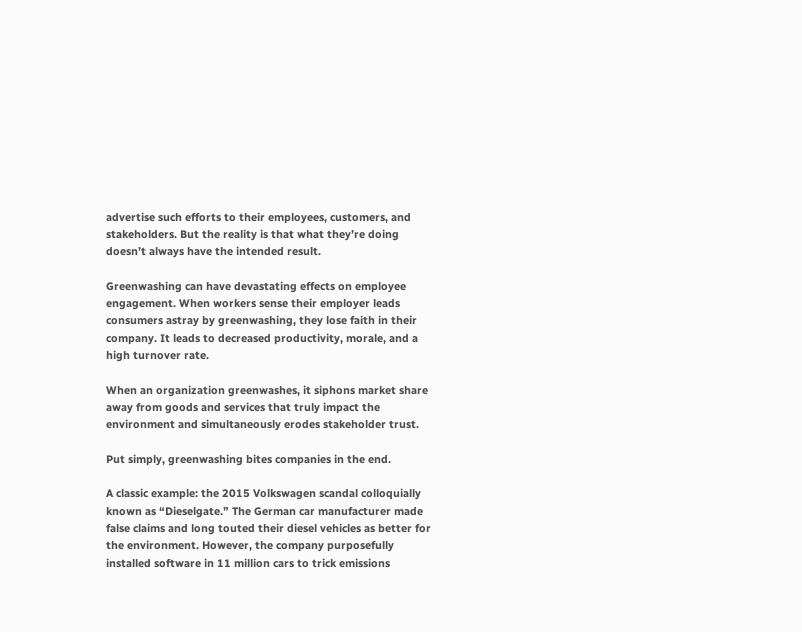advertise such efforts to their employees, customers, and stakeholders. But the reality is that what they’re doing doesn’t always have the intended result.

Greenwashing can have devastating effects on employee engagement. When workers sense their employer leads consumers astray by greenwashing, they lose faith in their company. It leads to decreased productivity, morale, and a high turnover rate.

When an organization greenwashes, it siphons market share away from goods and services that truly impact the environment and simultaneously erodes stakeholder trust.

Put simply, greenwashing bites companies in the end.

A classic example: the 2015 Volkswagen scandal colloquially known as “Dieselgate.” The German car manufacturer made false claims and long touted their diesel vehicles as better for the environment. However, the company purposefully installed software in 11 million cars to trick emissions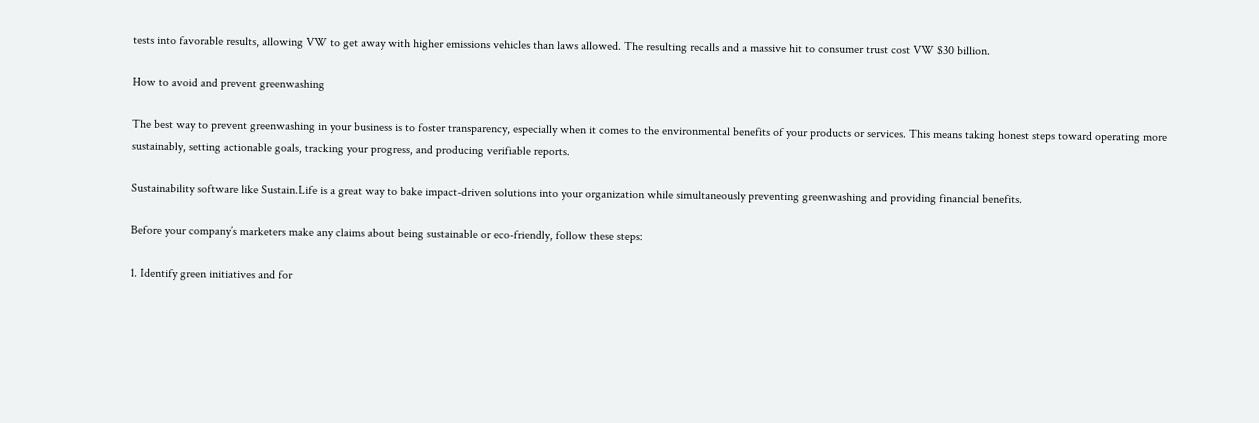tests into favorable results, allowing VW to get away with higher emissions vehicles than laws allowed. The resulting recalls and a massive hit to consumer trust cost VW $30 billion.

How to avoid and prevent greenwashing

The best way to prevent greenwashing in your business is to foster transparency, especially when it comes to the environmental benefits of your products or services. This means taking honest steps toward operating more sustainably, setting actionable goals, tracking your progress, and producing verifiable reports.

Sustainability software like Sustain.Life is a great way to bake impact-driven solutions into your organization while simultaneously preventing greenwashing and providing financial benefits.

Before your company’s marketers make any claims about being sustainable or eco-friendly, follow these steps:

1. Identify green initiatives and for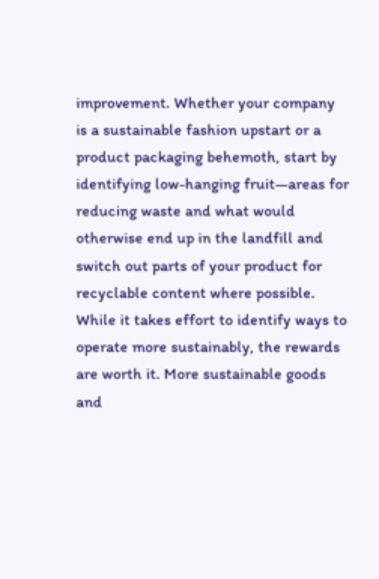improvement. Whether your company is a sustainable fashion upstart or a product packaging behemoth, start by identifying low-hanging fruit—areas for reducing waste and what would otherwise end up in the landfill and switch out parts of your product for recyclable content where possible. While it takes effort to identify ways to operate more sustainably, the rewards are worth it. More sustainable goods and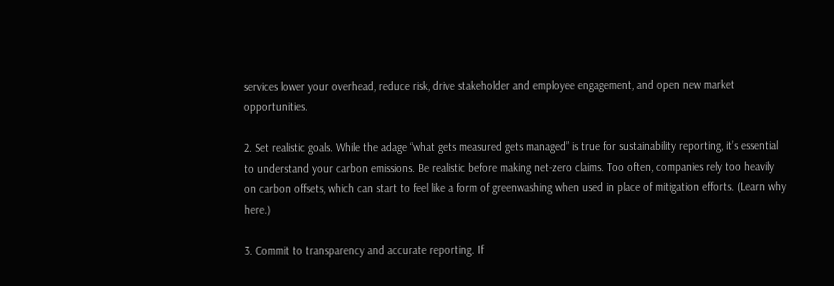services lower your overhead, reduce risk, drive stakeholder and employee engagement, and open new market opportunities.

2. Set realistic goals. While the adage “what gets measured gets managed” is true for sustainability reporting, it’s essential to understand your carbon emissions. Be realistic before making net-zero claims. Too often, companies rely too heavily on carbon offsets, which can start to feel like a form of greenwashing when used in place of mitigation efforts. (Learn why here.)

3. Commit to transparency and accurate reporting. If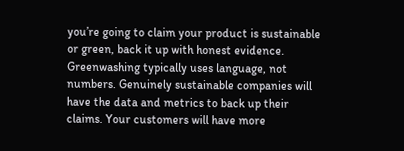you’re going to claim your product is sustainable or green, back it up with honest evidence. Greenwashing typically uses language, not numbers. Genuinely sustainable companies will have the data and metrics to back up their claims. Your customers will have more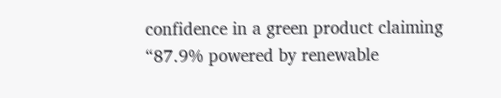confidence in a green product claiming “87.9% powered by renewable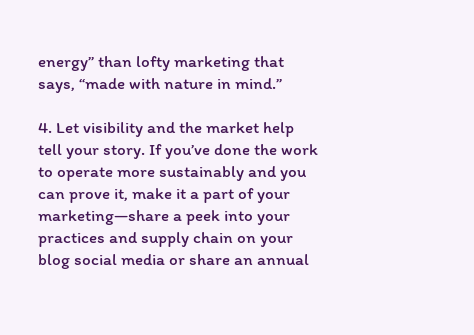energy” than lofty marketing that says, “made with nature in mind.”

4. Let visibility and the market help tell your story. If you’ve done the work to operate more sustainably and you can prove it, make it a part of your marketing—share a peek into your practices and supply chain on your blog social media or share an annual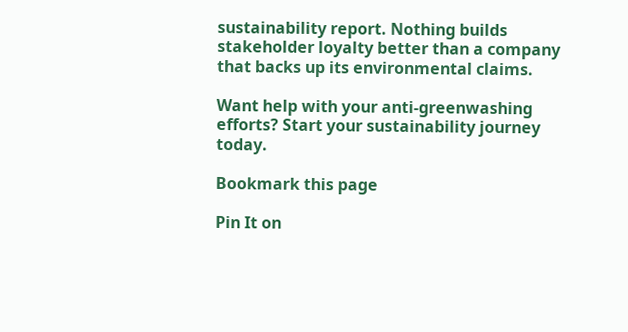sustainability report. Nothing builds stakeholder loyalty better than a company that backs up its environmental claims.

Want help with your anti-greenwashing efforts? Start your sustainability journey today.

Bookmark this page

Pin It on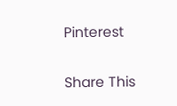Pinterest

Share This